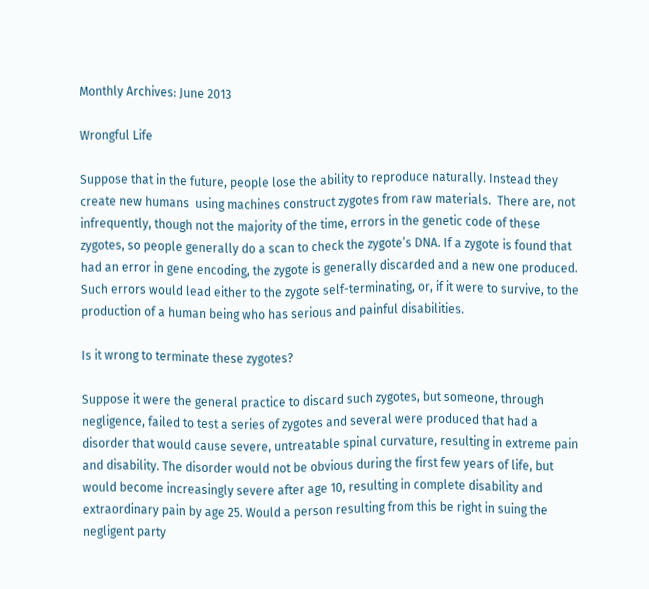Monthly Archives: June 2013

Wrongful Life

Suppose that in the future, people lose the ability to reproduce naturally. Instead they create new humans  using machines construct zygotes from raw materials.  There are, not infrequently, though not the majority of the time, errors in the genetic code of these zygotes, so people generally do a scan to check the zygote’s DNA. If a zygote is found that had an error in gene encoding, the zygote is generally discarded and a new one produced. Such errors would lead either to the zygote self-terminating, or, if it were to survive, to the production of a human being who has serious and painful disabilities.

Is it wrong to terminate these zygotes?

Suppose it were the general practice to discard such zygotes, but someone, through negligence, failed to test a series of zygotes and several were produced that had a disorder that would cause severe, untreatable spinal curvature, resulting in extreme pain and disability. The disorder would not be obvious during the first few years of life, but would become increasingly severe after age 10, resulting in complete disability and extraordinary pain by age 25. Would a person resulting from this be right in suing the negligent party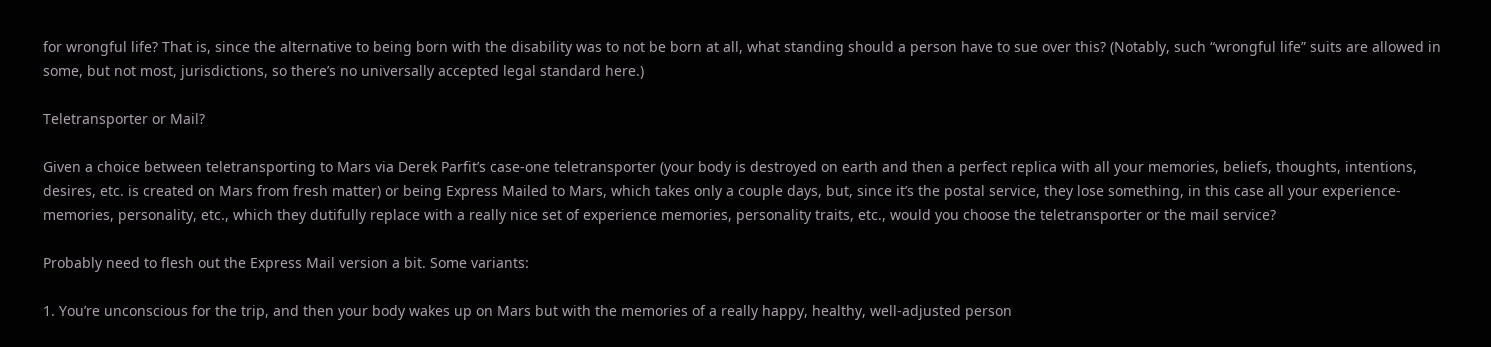for wrongful life? That is, since the alternative to being born with the disability was to not be born at all, what standing should a person have to sue over this? (Notably, such “wrongful life” suits are allowed in some, but not most, jurisdictions, so there’s no universally accepted legal standard here.)

Teletransporter or Mail?

Given a choice between teletransporting to Mars via Derek Parfit’s case-one teletransporter (your body is destroyed on earth and then a perfect replica with all your memories, beliefs, thoughts, intentions, desires, etc. is created on Mars from fresh matter) or being Express Mailed to Mars, which takes only a couple days, but, since it’s the postal service, they lose something, in this case all your experience-memories, personality, etc., which they dutifully replace with a really nice set of experience memories, personality traits, etc., would you choose the teletransporter or the mail service?

Probably need to flesh out the Express Mail version a bit. Some variants:

1. You’re unconscious for the trip, and then your body wakes up on Mars but with the memories of a really happy, healthy, well-adjusted person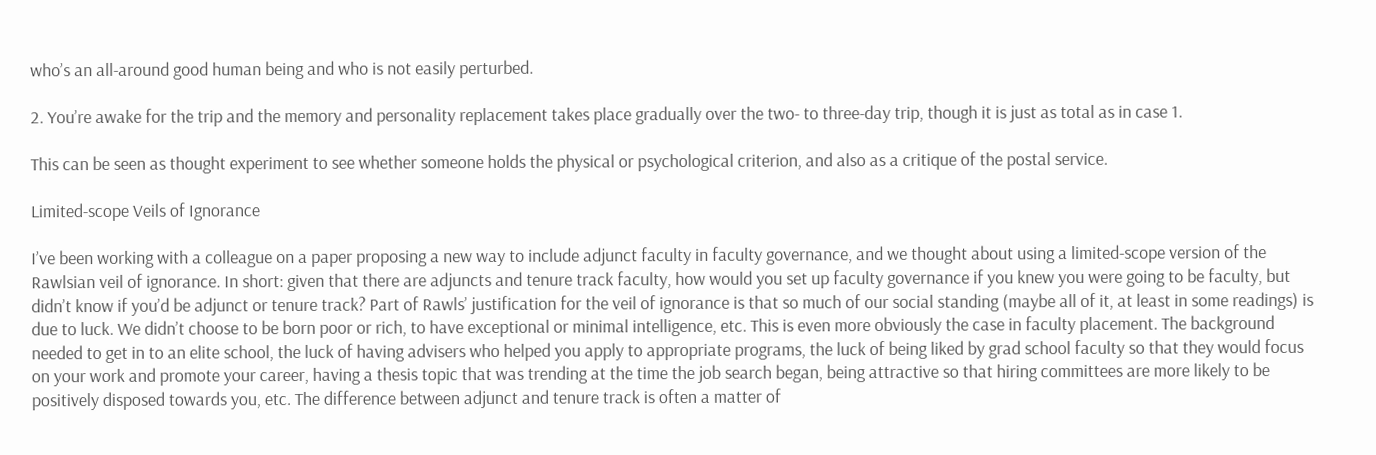who’s an all-around good human being and who is not easily perturbed.

2. You’re awake for the trip and the memory and personality replacement takes place gradually over the two- to three-day trip, though it is just as total as in case 1.

This can be seen as thought experiment to see whether someone holds the physical or psychological criterion, and also as a critique of the postal service.

Limited-scope Veils of Ignorance

I’ve been working with a colleague on a paper proposing a new way to include adjunct faculty in faculty governance, and we thought about using a limited-scope version of the Rawlsian veil of ignorance. In short: given that there are adjuncts and tenure track faculty, how would you set up faculty governance if you knew you were going to be faculty, but didn’t know if you’d be adjunct or tenure track? Part of Rawls’ justification for the veil of ignorance is that so much of our social standing (maybe all of it, at least in some readings) is due to luck. We didn’t choose to be born poor or rich, to have exceptional or minimal intelligence, etc. This is even more obviously the case in faculty placement. The background needed to get in to an elite school, the luck of having advisers who helped you apply to appropriate programs, the luck of being liked by grad school faculty so that they would focus on your work and promote your career, having a thesis topic that was trending at the time the job search began, being attractive so that hiring committees are more likely to be positively disposed towards you, etc. The difference between adjunct and tenure track is often a matter of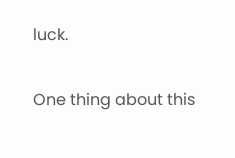luck.

One thing about this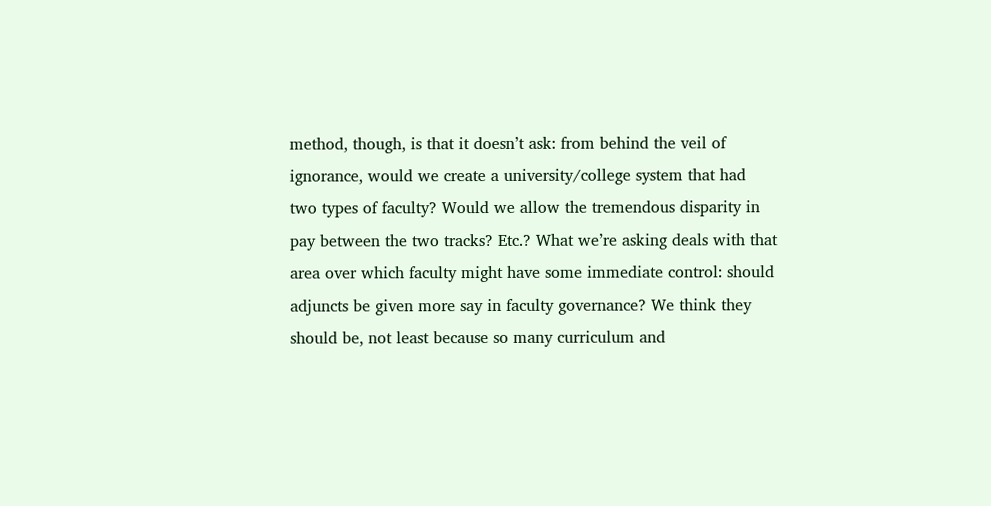method, though, is that it doesn’t ask: from behind the veil of ignorance, would we create a university/college system that had two types of faculty? Would we allow the tremendous disparity in pay between the two tracks? Etc.? What we’re asking deals with that area over which faculty might have some immediate control: should adjuncts be given more say in faculty governance? We think they should be, not least because so many curriculum and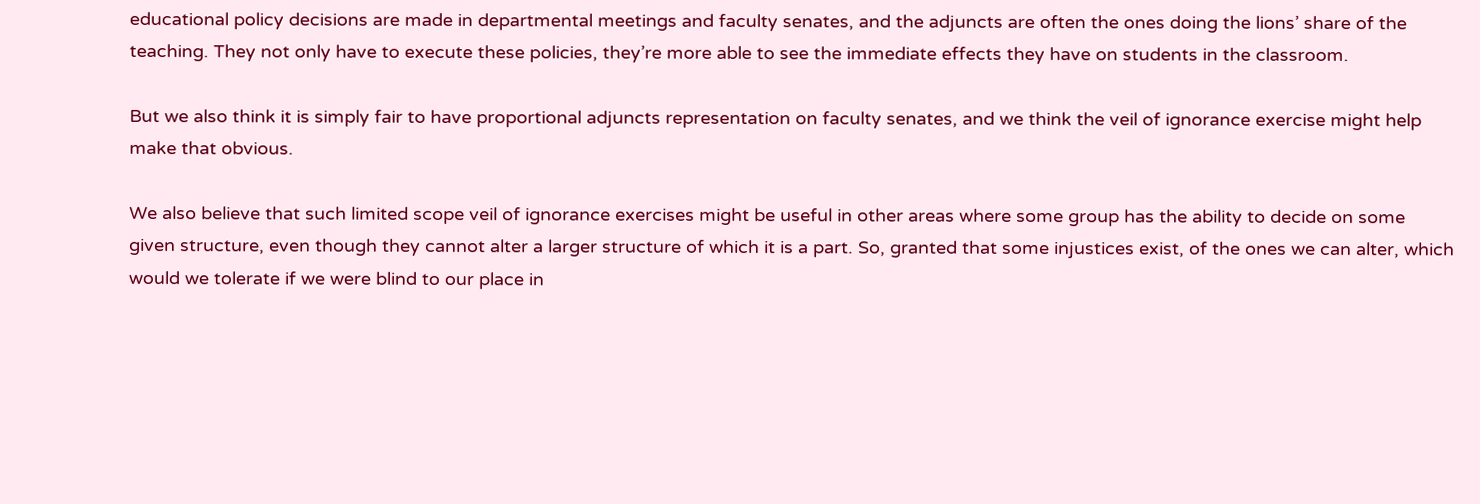educational policy decisions are made in departmental meetings and faculty senates, and the adjuncts are often the ones doing the lions’ share of the teaching. They not only have to execute these policies, they’re more able to see the immediate effects they have on students in the classroom.

But we also think it is simply fair to have proportional adjuncts representation on faculty senates, and we think the veil of ignorance exercise might help make that obvious.

We also believe that such limited scope veil of ignorance exercises might be useful in other areas where some group has the ability to decide on some given structure, even though they cannot alter a larger structure of which it is a part. So, granted that some injustices exist, of the ones we can alter, which would we tolerate if we were blind to our place in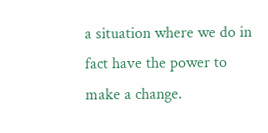a situation where we do in fact have the power to make a change.